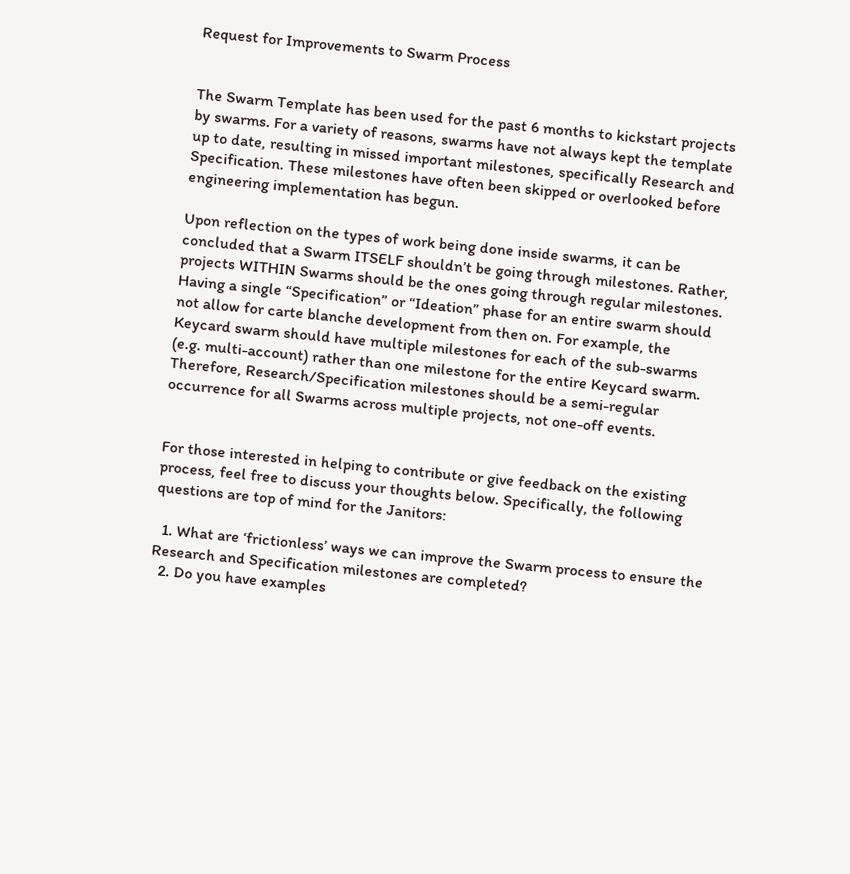Request for Improvements to Swarm Process


The Swarm Template has been used for the past 6 months to kickstart projects by swarms. For a variety of reasons, swarms have not always kept the template up to date, resulting in missed important milestones, specifically Research and Specification. These milestones have often been skipped or overlooked before engineering implementation has begun.

Upon reflection on the types of work being done inside swarms, it can be concluded that a Swarm ITSELF shouldn’t be going through milestones. Rather, projects WITHIN Swarms should be the ones going through regular milestones. Having a single “Specification” or “Ideation” phase for an entire swarm should not allow for carte blanche development from then on. For example, the Keycard swarm should have multiple milestones for each of the sub-swarms (e.g. multi-account) rather than one milestone for the entire Keycard swarm. Therefore, Research/Specification milestones should be a semi-regular occurrence for all Swarms across multiple projects, not one-off events.


For those interested in helping to contribute or give feedback on the existing process, feel free to discuss your thoughts below. Specifically, the following questions are top of mind for the Janitors:

  1. What are ‘frictionless’ ways we can improve the Swarm process to ensure the Research and Specification milestones are completed?
  2. Do you have examples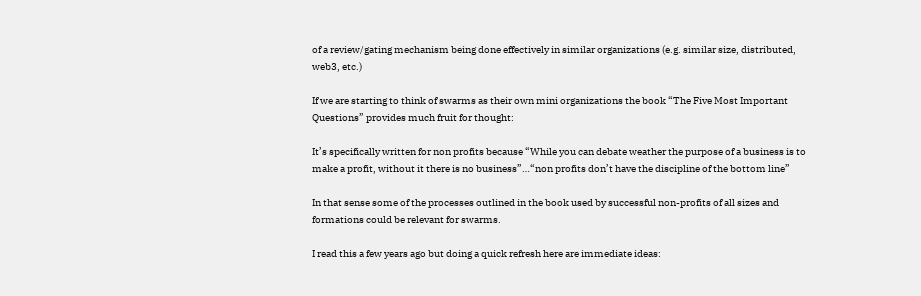of a review/gating mechanism being done effectively in similar organizations (e.g. similar size, distributed, web3, etc.)

If we are starting to think of swarms as their own mini organizations the book “The Five Most Important Questions” provides much fruit for thought:

It’s specifically written for non profits because “While you can debate weather the purpose of a business is to make a profit, without it there is no business”…“non profits don’t have the discipline of the bottom line”

In that sense some of the processes outlined in the book used by successful non-profits of all sizes and formations could be relevant for swarms.

I read this a few years ago but doing a quick refresh here are immediate ideas: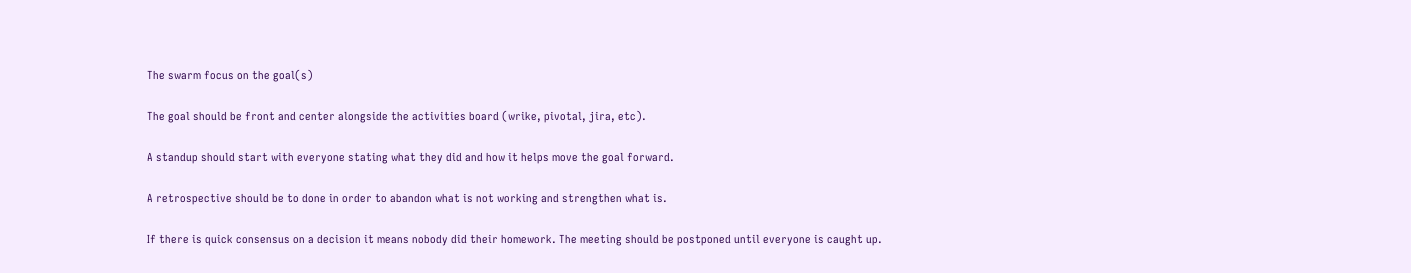The swarm focus on the goal(s)

The goal should be front and center alongside the activities board (wrike, pivotal, jira, etc).

A standup should start with everyone stating what they did and how it helps move the goal forward.

A retrospective should be to done in order to abandon what is not working and strengthen what is.

If there is quick consensus on a decision it means nobody did their homework. The meeting should be postponed until everyone is caught up.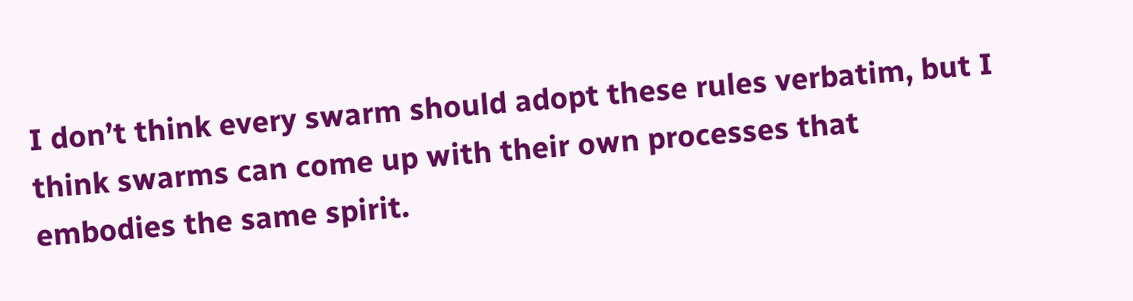I don’t think every swarm should adopt these rules verbatim, but I think swarms can come up with their own processes that embodies the same spirit.